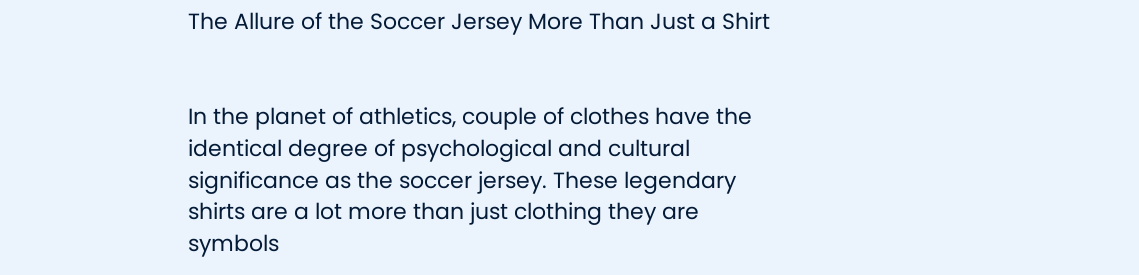The Allure of the Soccer Jersey More Than Just a Shirt


In the planet of athletics, couple of clothes have the identical degree of psychological and cultural significance as the soccer jersey. These legendary shirts are a lot more than just clothing they are symbols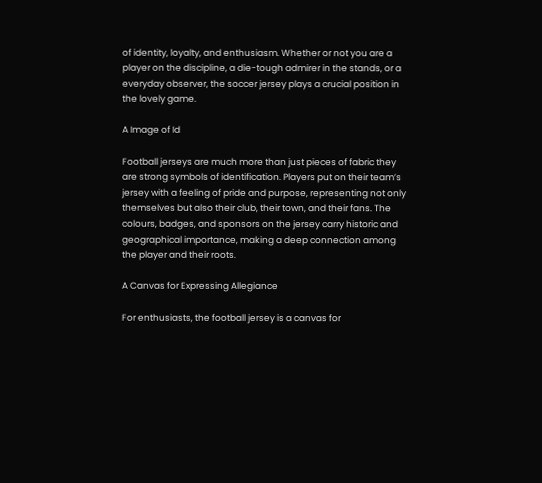of identity, loyalty, and enthusiasm. Whether or not you are a player on the discipline, a die-tough admirer in the stands, or a everyday observer, the soccer jersey plays a crucial position in the lovely game.

A Image of Id

Football jerseys are much more than just pieces of fabric they are strong symbols of identification. Players put on their team’s jersey with a feeling of pride and purpose, representing not only themselves but also their club, their town, and their fans. The colours, badges, and sponsors on the jersey carry historic and geographical importance, making a deep connection among the player and their roots.

A Canvas for Expressing Allegiance

For enthusiasts, the football jersey is a canvas for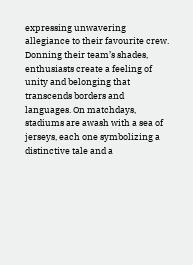expressing unwavering allegiance to their favourite crew. Donning their team’s shades, enthusiasts create a feeling of unity and belonging that transcends borders and languages. On matchdays, stadiums are awash with a sea of jerseys, each one symbolizing a distinctive tale and a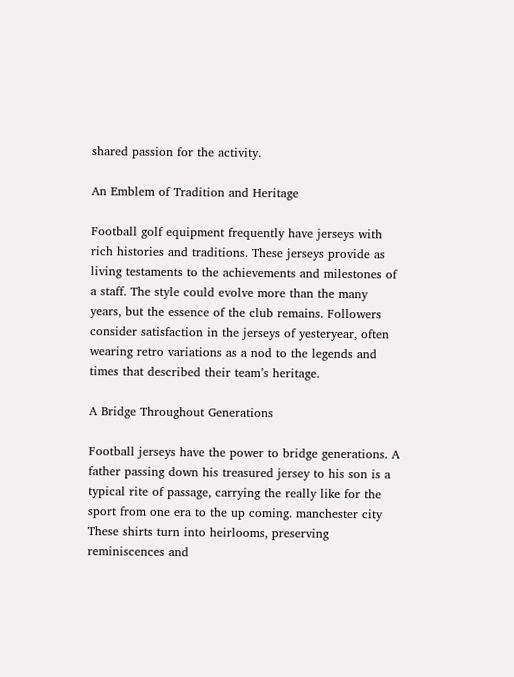shared passion for the activity.

An Emblem of Tradition and Heritage

Football golf equipment frequently have jerseys with rich histories and traditions. These jerseys provide as living testaments to the achievements and milestones of a staff. The style could evolve more than the many years, but the essence of the club remains. Followers consider satisfaction in the jerseys of yesteryear, often wearing retro variations as a nod to the legends and times that described their team’s heritage.

A Bridge Throughout Generations

Football jerseys have the power to bridge generations. A father passing down his treasured jersey to his son is a typical rite of passage, carrying the really like for the sport from one era to the up coming. manchester city These shirts turn into heirlooms, preserving reminiscences and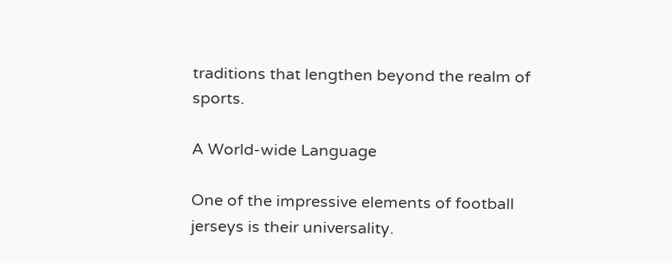traditions that lengthen beyond the realm of sports.

A World-wide Language

One of the impressive elements of football jerseys is their universality.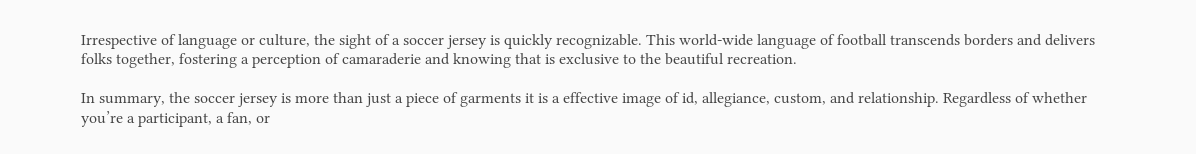Irrespective of language or culture, the sight of a soccer jersey is quickly recognizable. This world-wide language of football transcends borders and delivers folks together, fostering a perception of camaraderie and knowing that is exclusive to the beautiful recreation.

In summary, the soccer jersey is more than just a piece of garments it is a effective image of id, allegiance, custom, and relationship. Regardless of whether you’re a participant, a fan, or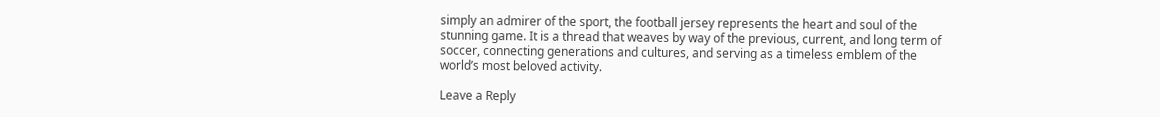simply an admirer of the sport, the football jersey represents the heart and soul of the stunning game. It is a thread that weaves by way of the previous, current, and long term of soccer, connecting generations and cultures, and serving as a timeless emblem of the world’s most beloved activity.

Leave a Reply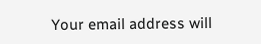Your email address will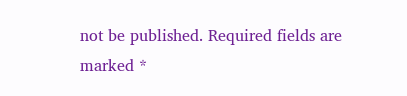not be published. Required fields are marked *